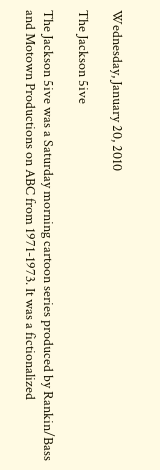Wednesday, January 20, 2010

The Jackson 5ive

The Jackson 5ive was a Saturday morning cartoon series produced by Rankin/Bass and Motown Productions on ABC from 1971-1973. It was a fictionalized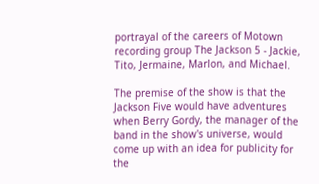portrayal of the careers of Motown recording group The Jackson 5 - Jackie, Tito, Jermaine, Marlon, and Michael.

The premise of the show is that the Jackson Five would have adventures when Berry Gordy, the manager of the band in the show's universe, would come up with an idea for publicity for the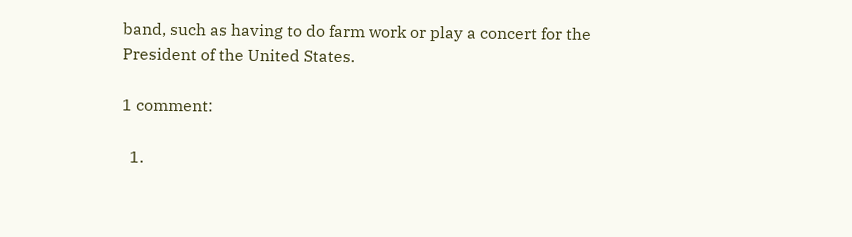band, such as having to do farm work or play a concert for the President of the United States.

1 comment:

  1.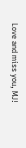Love and miss you, MJ!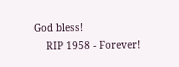God bless!
    RIP 1958 - Forever!